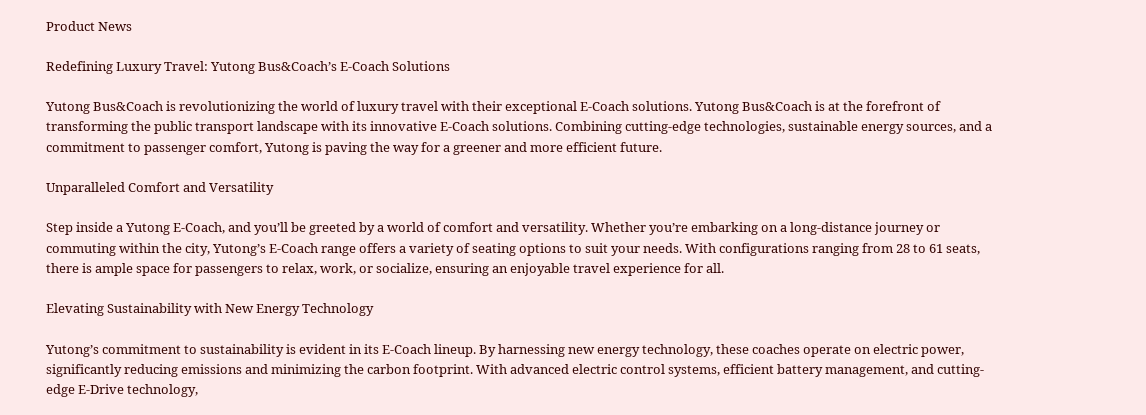Product News

Redefining Luxury Travel: Yutong Bus&Coach’s E-Coach Solutions

Yutong Bus&Coach is revolutionizing the world of luxury travel with their exceptional E-Coach solutions. Yutong Bus&Coach is at the forefront of transforming the public transport landscape with its innovative E-Coach solutions. Combining cutting-edge technologies, sustainable energy sources, and a commitment to passenger comfort, Yutong is paving the way for a greener and more efficient future.

Unparalleled Comfort and Versatility

Step inside a Yutong E-Coach, and you’ll be greeted by a world of comfort and versatility. Whether you’re embarking on a long-distance journey or commuting within the city, Yutong’s E-Coach range offers a variety of seating options to suit your needs. With configurations ranging from 28 to 61 seats, there is ample space for passengers to relax, work, or socialize, ensuring an enjoyable travel experience for all.

Elevating Sustainability with New Energy Technology

Yutong’s commitment to sustainability is evident in its E-Coach lineup. By harnessing new energy technology, these coaches operate on electric power, significantly reducing emissions and minimizing the carbon footprint. With advanced electric control systems, efficient battery management, and cutting-edge E-Drive technology,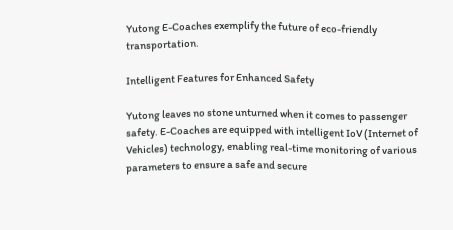Yutong E-Coaches exemplify the future of eco-friendly transportation.

Intelligent Features for Enhanced Safety

Yutong leaves no stone unturned when it comes to passenger safety. E-Coaches are equipped with intelligent IoV (Internet of Vehicles) technology, enabling real-time monitoring of various parameters to ensure a safe and secure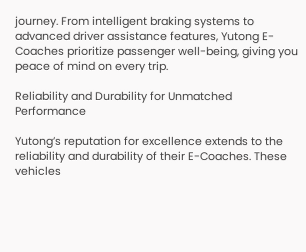journey. From intelligent braking systems to advanced driver assistance features, Yutong E-Coaches prioritize passenger well-being, giving you peace of mind on every trip.

Reliability and Durability for Unmatched Performance

Yutong’s reputation for excellence extends to the reliability and durability of their E-Coaches. These vehicles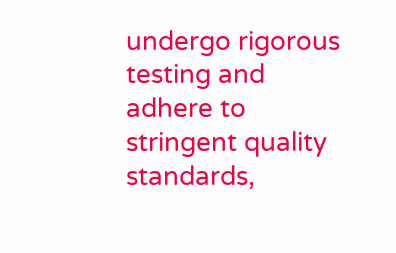undergo rigorous testing and adhere to stringent quality standards,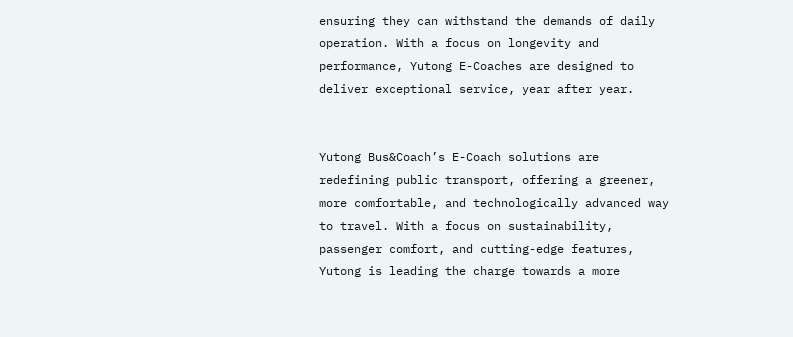ensuring they can withstand the demands of daily operation. With a focus on longevity and performance, Yutong E-Coaches are designed to deliver exceptional service, year after year.


Yutong Bus&Coach’s E-Coach solutions are redefining public transport, offering a greener, more comfortable, and technologically advanced way to travel. With a focus on sustainability, passenger comfort, and cutting-edge features, Yutong is leading the charge towards a more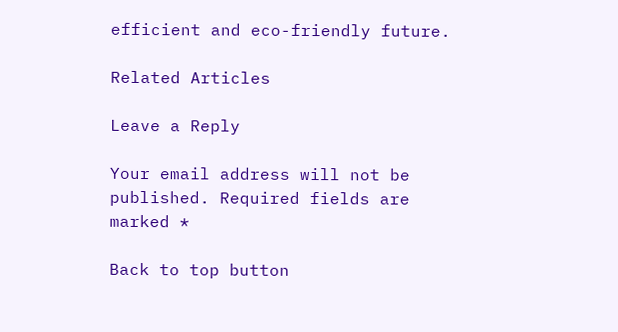efficient and eco-friendly future.

Related Articles

Leave a Reply

Your email address will not be published. Required fields are marked *

Back to top button